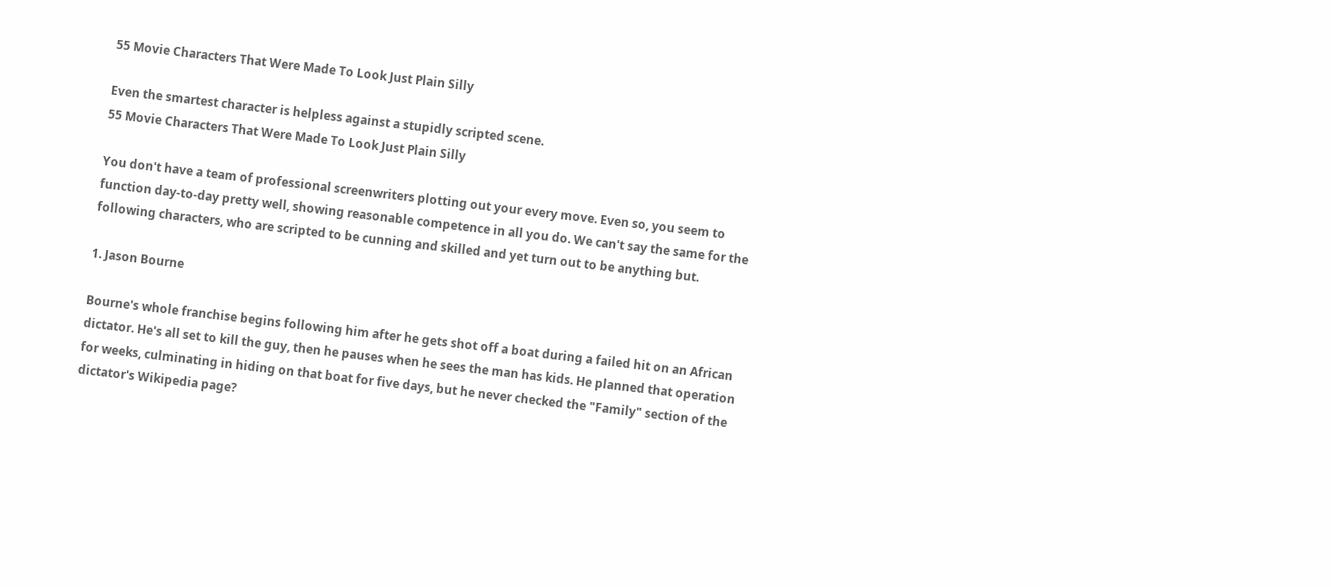55 Movie Characters That Were Made To Look Just Plain Silly

Even the smartest character is helpless against a stupidly scripted scene.
55 Movie Characters That Were Made To Look Just Plain Silly

You don't have a team of professional screenwriters plotting out your every move. Even so, you seem to function day-to-day pretty well, showing reasonable competence in all you do. We can't say the same for the following characters, who are scripted to be cunning and skilled and yet turn out to be anything but.

1. Jason Bourne

Bourne's whole franchise begins following him after he gets shot off a boat during a failed hit on an African dictator. He's all set to kill the guy, then he pauses when he sees the man has kids. He planned that operation for weeks, culminating in hiding on that boat for five days, but he never checked the "Family" section of the dictator's Wikipedia page?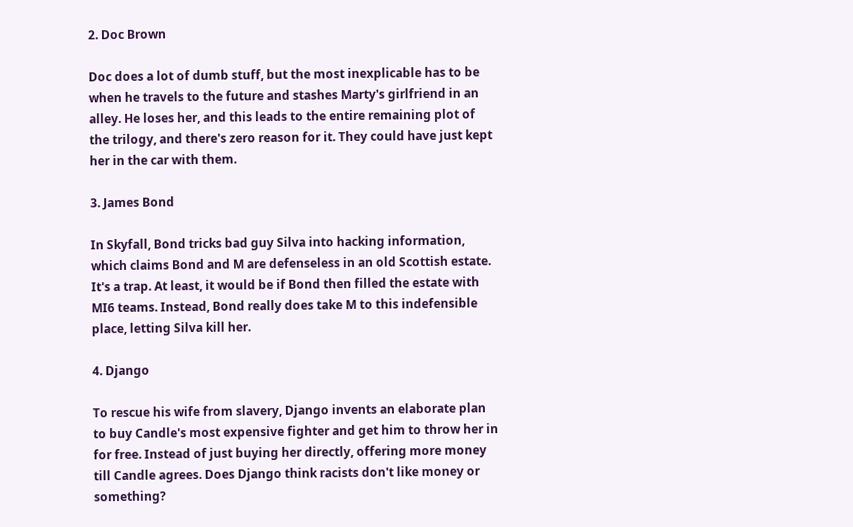2. Doc Brown

Doc does a lot of dumb stuff, but the most inexplicable has to be when he travels to the future and stashes Marty's girlfriend in an alley. He loses her, and this leads to the entire remaining plot of the trilogy, and there's zero reason for it. They could have just kept her in the car with them.

3. James Bond

In Skyfall, Bond tricks bad guy Silva into hacking information, which claims Bond and M are defenseless in an old Scottish estate. It's a trap. At least, it would be if Bond then filled the estate with MI6 teams. Instead, Bond really does take M to this indefensible place, letting Silva kill her.

4. Django

To rescue his wife from slavery, Django invents an elaborate plan to buy Candle's most expensive fighter and get him to throw her in for free. Instead of just buying her directly, offering more money till Candle agrees. Does Django think racists don't like money or something?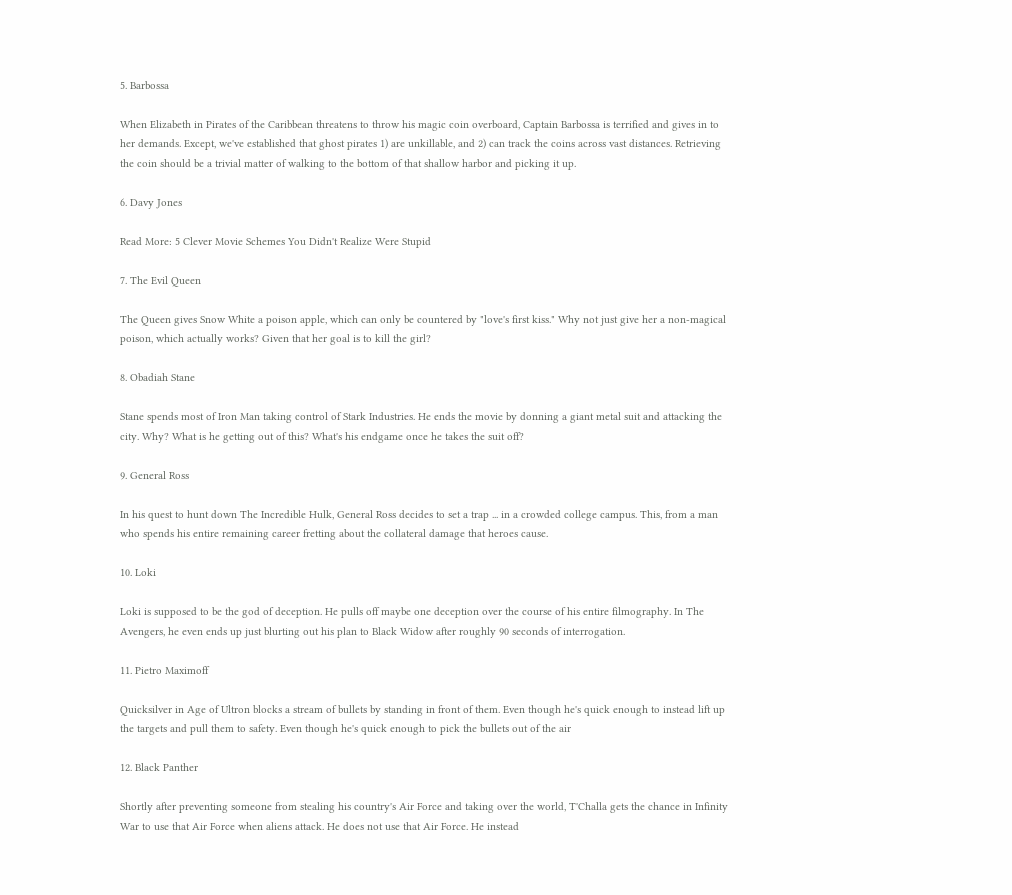5. Barbossa

When Elizabeth in Pirates of the Caribbean threatens to throw his magic coin overboard, Captain Barbossa is terrified and gives in to her demands. Except, we've established that ghost pirates 1) are unkillable, and 2) can track the coins across vast distances. Retrieving the coin should be a trivial matter of walking to the bottom of that shallow harbor and picking it up.

6. Davy Jones

Read More: 5 Clever Movie Schemes You Didn't Realize Were Stupid

7. The Evil Queen

The Queen gives Snow White a poison apple, which can only be countered by "love's first kiss." Why not just give her a non-magical poison, which actually works? Given that her goal is to kill the girl?

8. Obadiah Stane

Stane spends most of Iron Man taking control of Stark Industries. He ends the movie by donning a giant metal suit and attacking the city. Why? What is he getting out of this? What's his endgame once he takes the suit off?

9. General Ross

In his quest to hunt down The Incredible Hulk, General Ross decides to set a trap ... in a crowded college campus. This, from a man who spends his entire remaining career fretting about the collateral damage that heroes cause.

10. Loki

Loki is supposed to be the god of deception. He pulls off maybe one deception over the course of his entire filmography. In The Avengers, he even ends up just blurting out his plan to Black Widow after roughly 90 seconds of interrogation.

11. Pietro Maximoff

Quicksilver in Age of Ultron blocks a stream of bullets by standing in front of them. Even though he's quick enough to instead lift up the targets and pull them to safety. Even though he's quick enough to pick the bullets out of the air

12. Black Panther

Shortly after preventing someone from stealing his country's Air Force and taking over the world, T'Challa gets the chance in Infinity War to use that Air Force when aliens attack. He does not use that Air Force. He instead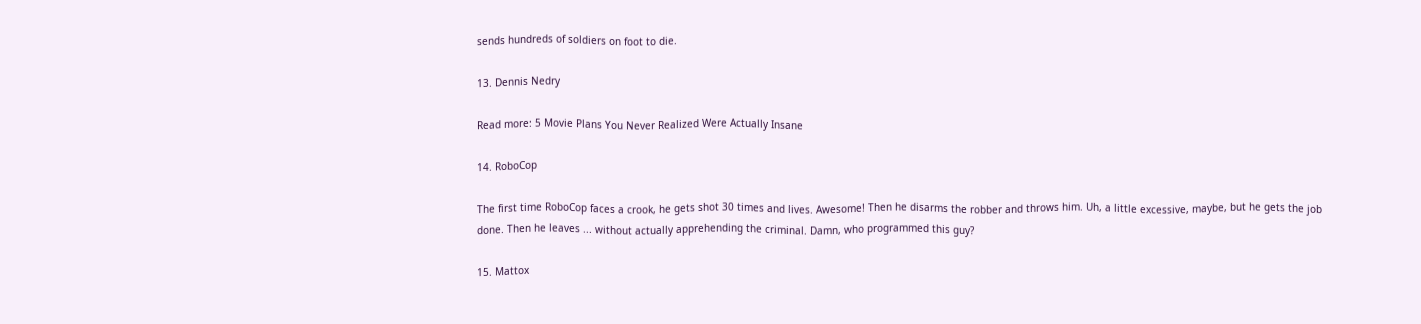sends hundreds of soldiers on foot to die.

13. Dennis Nedry

Read more: 5 Movie Plans You Never Realized Were Actually Insane

14. RoboCop

The first time RoboCop faces a crook, he gets shot 30 times and lives. Awesome! Then he disarms the robber and throws him. Uh, a little excessive, maybe, but he gets the job done. Then he leaves ... without actually apprehending the criminal. Damn, who programmed this guy?

15. Mattox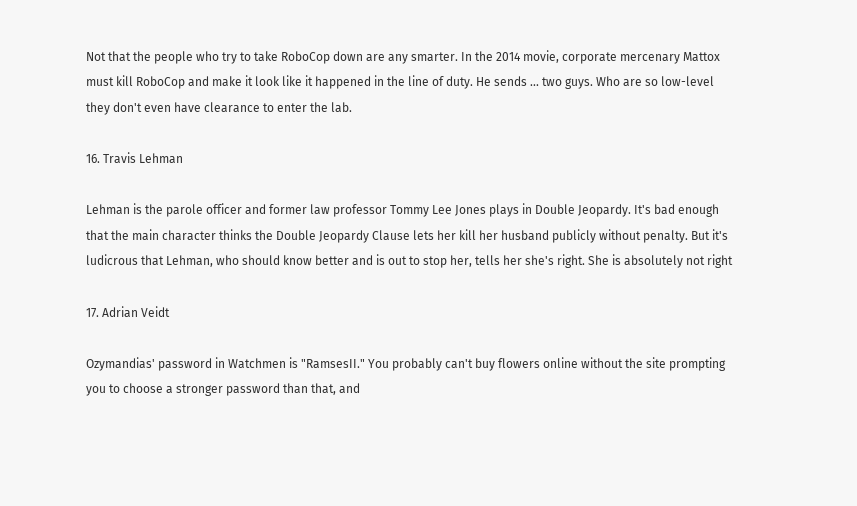Not that the people who try to take RoboCop down are any smarter. In the 2014 movie, corporate mercenary Mattox must kill RoboCop and make it look like it happened in the line of duty. He sends ... two guys. Who are so low-level they don't even have clearance to enter the lab.

16. Travis Lehman

Lehman is the parole officer and former law professor Tommy Lee Jones plays in Double Jeopardy. It's bad enough that the main character thinks the Double Jeopardy Clause lets her kill her husband publicly without penalty. But it's ludicrous that Lehman, who should know better and is out to stop her, tells her she's right. She is absolutely not right

17. Adrian Veidt

Ozymandias' password in Watchmen is "RamsesII." You probably can't buy flowers online without the site prompting you to choose a stronger password than that, and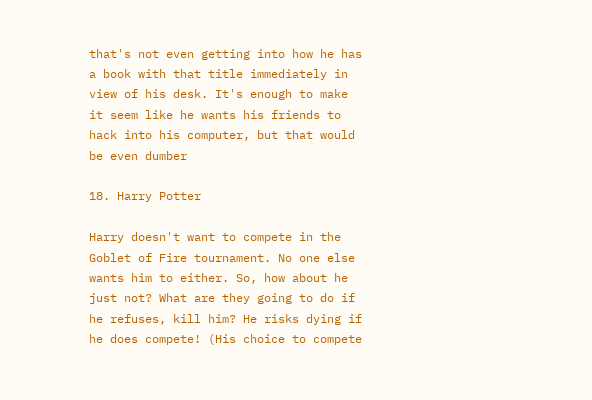that's not even getting into how he has a book with that title immediately in view of his desk. It's enough to make it seem like he wants his friends to hack into his computer, but that would be even dumber

18. Harry Potter

Harry doesn't want to compete in the Goblet of Fire tournament. No one else wants him to either. So, how about he just not? What are they going to do if he refuses, kill him? He risks dying if he does compete! (His choice to compete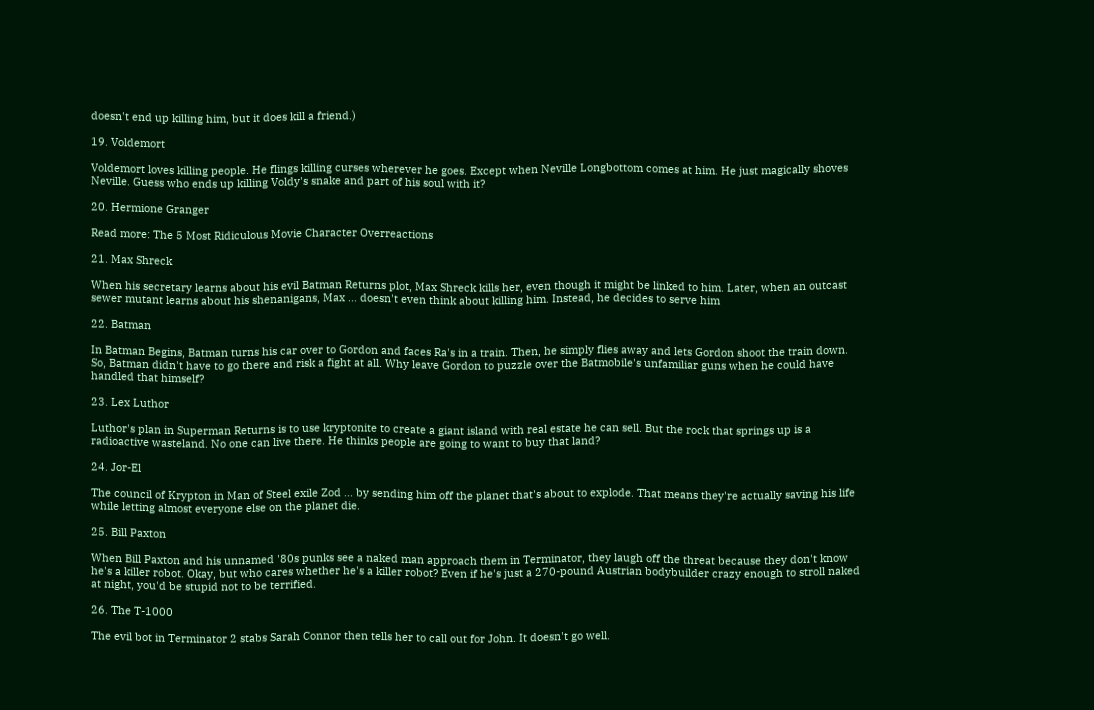doesn't end up killing him, but it does kill a friend.)

19. Voldemort

Voldemort loves killing people. He flings killing curses wherever he goes. Except when Neville Longbottom comes at him. He just magically shoves Neville. Guess who ends up killing Voldy's snake and part of his soul with it?

20. Hermione Granger

Read more: The 5 Most Ridiculous Movie Character Overreactions

21. Max Shreck

When his secretary learns about his evil Batman Returns plot, Max Shreck kills her, even though it might be linked to him. Later, when an outcast sewer mutant learns about his shenanigans, Max ... doesn't even think about killing him. Instead, he decides to serve him

22. Batman

In Batman Begins, Batman turns his car over to Gordon and faces Ra's in a train. Then, he simply flies away and lets Gordon shoot the train down. So, Batman didn't have to go there and risk a fight at all. Why leave Gordon to puzzle over the Batmobile's unfamiliar guns when he could have handled that himself?

23. Lex Luthor

Luthor's plan in Superman Returns is to use kryptonite to create a giant island with real estate he can sell. But the rock that springs up is a radioactive wasteland. No one can live there. He thinks people are going to want to buy that land?

24. Jor-El

The council of Krypton in Man of Steel exile Zod ... by sending him off the planet that's about to explode. That means they're actually saving his life while letting almost everyone else on the planet die.

25. Bill Paxton

When Bill Paxton and his unnamed '80s punks see a naked man approach them in Terminator, they laugh off the threat because they don't know he's a killer robot. Okay, but who cares whether he's a killer robot? Even if he's just a 270-pound Austrian bodybuilder crazy enough to stroll naked at night, you'd be stupid not to be terrified.

26. The T-1000

The evil bot in Terminator 2 stabs Sarah Connor then tells her to call out for John. It doesn't go well.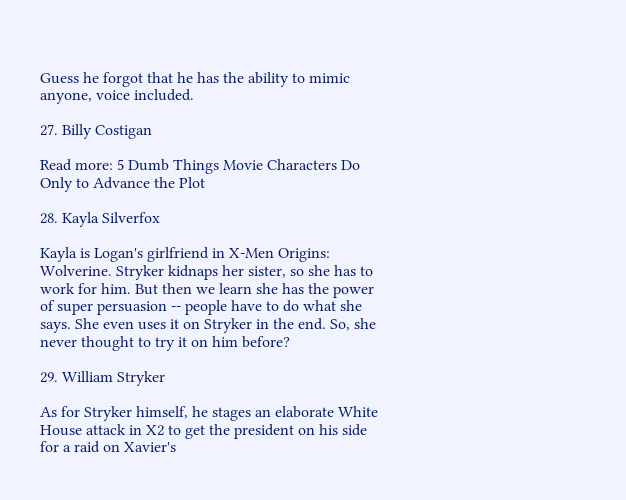Guess he forgot that he has the ability to mimic anyone, voice included.

27. Billy Costigan

Read more: 5 Dumb Things Movie Characters Do Only to Advance the Plot

28. Kayla Silverfox

Kayla is Logan's girlfriend in X-Men Origins: Wolverine. Stryker kidnaps her sister, so she has to work for him. But then we learn she has the power of super persuasion -- people have to do what she says. She even uses it on Stryker in the end. So, she never thought to try it on him before?

29. William Stryker

As for Stryker himself, he stages an elaborate White House attack in X2 to get the president on his side for a raid on Xavier's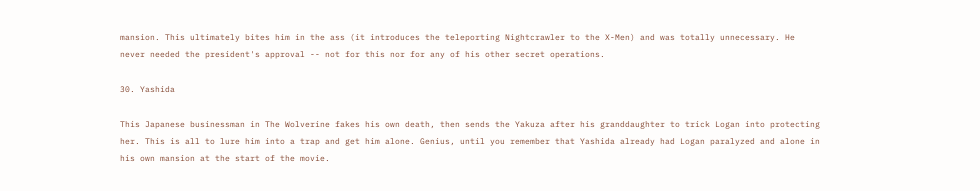mansion. This ultimately bites him in the ass (it introduces the teleporting Nightcrawler to the X-Men) and was totally unnecessary. He never needed the president's approval -- not for this nor for any of his other secret operations.

30. Yashida

This Japanese businessman in The Wolverine fakes his own death, then sends the Yakuza after his granddaughter to trick Logan into protecting her. This is all to lure him into a trap and get him alone. Genius, until you remember that Yashida already had Logan paralyzed and alone in his own mansion at the start of the movie.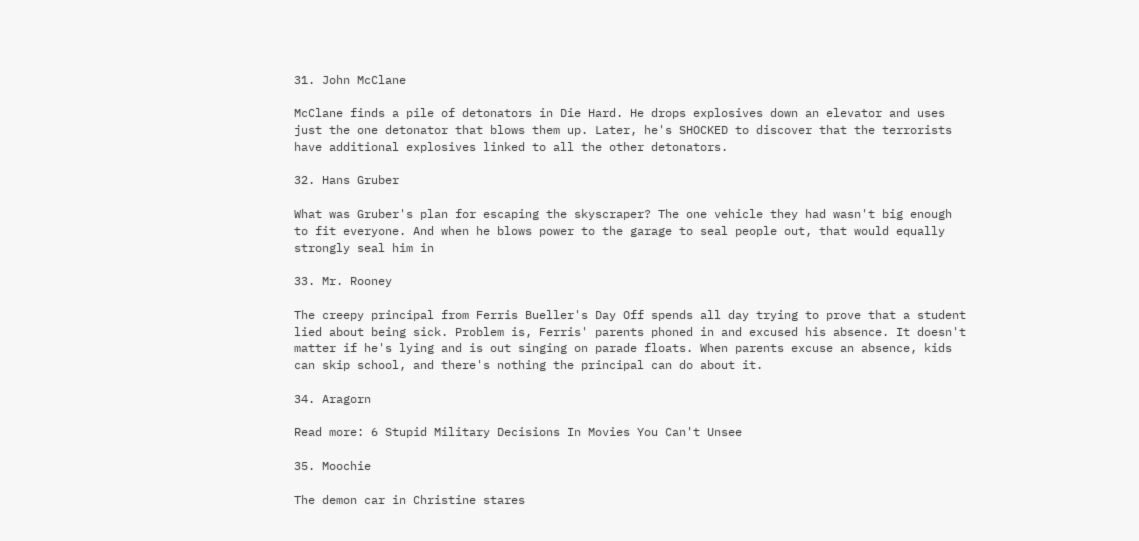31. John McClane

McClane finds a pile of detonators in Die Hard. He drops explosives down an elevator and uses just the one detonator that blows them up. Later, he's SHOCKED to discover that the terrorists have additional explosives linked to all the other detonators.

32. Hans Gruber

What was Gruber's plan for escaping the skyscraper? The one vehicle they had wasn't big enough to fit everyone. And when he blows power to the garage to seal people out, that would equally strongly seal him in

33. Mr. Rooney

The creepy principal from Ferris Bueller's Day Off spends all day trying to prove that a student lied about being sick. Problem is, Ferris' parents phoned in and excused his absence. It doesn't matter if he's lying and is out singing on parade floats. When parents excuse an absence, kids can skip school, and there's nothing the principal can do about it.

34. Aragorn

Read more: 6 Stupid Military Decisions In Movies You Can't Unsee

35. Moochie

The demon car in Christine stares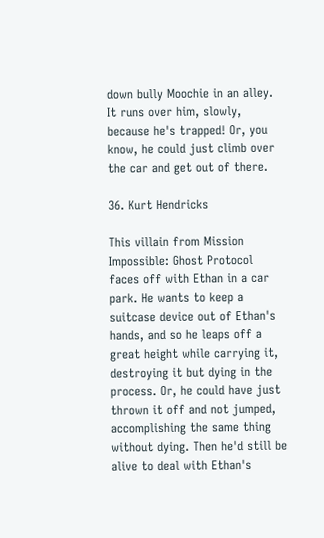down bully Moochie in an alley. It runs over him, slowly, because he's trapped! Or, you know, he could just climb over the car and get out of there.

36. Kurt Hendricks

This villain from Mission Impossible: Ghost Protocol faces off with Ethan in a car park. He wants to keep a suitcase device out of Ethan's hands, and so he leaps off a great height while carrying it, destroying it but dying in the process. Or, he could have just thrown it off and not jumped, accomplishing the same thing without dying. Then he'd still be alive to deal with Ethan's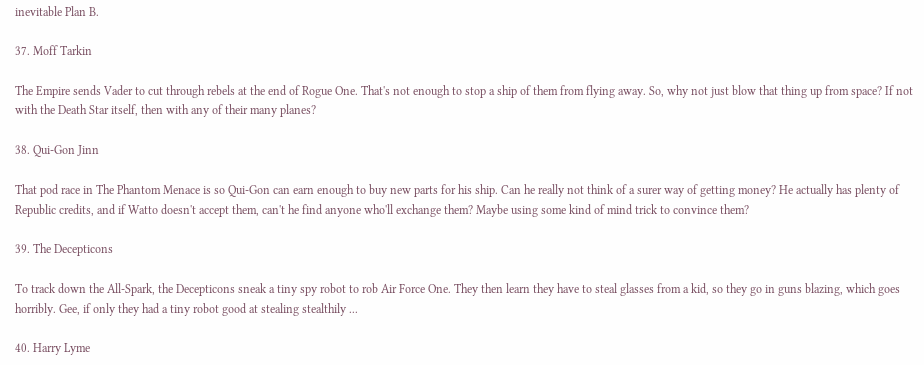inevitable Plan B.

37. Moff Tarkin

The Empire sends Vader to cut through rebels at the end of Rogue One. That's not enough to stop a ship of them from flying away. So, why not just blow that thing up from space? If not with the Death Star itself, then with any of their many planes?

38. Qui-Gon Jinn

That pod race in The Phantom Menace is so Qui-Gon can earn enough to buy new parts for his ship. Can he really not think of a surer way of getting money? He actually has plenty of Republic credits, and if Watto doesn't accept them, can't he find anyone who'll exchange them? Maybe using some kind of mind trick to convince them?

39. The Decepticons

To track down the All-Spark, the Decepticons sneak a tiny spy robot to rob Air Force One. They then learn they have to steal glasses from a kid, so they go in guns blazing, which goes horribly. Gee, if only they had a tiny robot good at stealing stealthily ...

40. Harry Lyme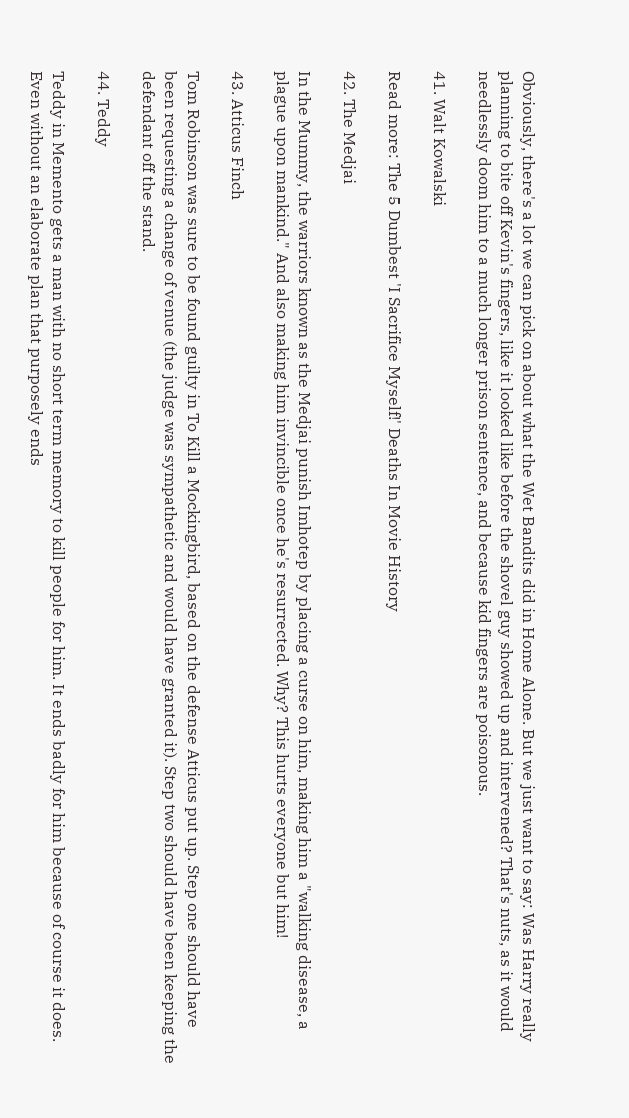Obviously, there's a lot we can pick on about what the Wet Bandits did in Home Alone. But we just want to say: Was Harry really planning to bite off Kevin's fingers, like it looked like before the shovel guy showed up and intervened? That's nuts, as it would needlessly doom him to a much longer prison sentence, and because kid fingers are poisonous.

41. Walt Kowalski

Read more: The 5 Dumbest 'I Sacrifice Myself!' Deaths In Movie History

42. The Medjai

In the Mummy, the warriors known as the Medjai punish Imhotep by placing a curse on him, making him a "walking disease, a plague upon mankind." And also making him invincible once he's resurrected. Why? This hurts everyone but him!

43. Atticus Finch

Tom Robinson was sure to be found guilty in To Kill a Mockingbird, based on the defense Atticus put up. Step one should have been requesting a change of venue (the judge was sympathetic and would have granted it). Step two should have been keeping the defendant off the stand.

44. Teddy

Teddy in Memento gets a man with no short term memory to kill people for him. It ends badly for him because of course it does. Even without an elaborate plan that purposely ends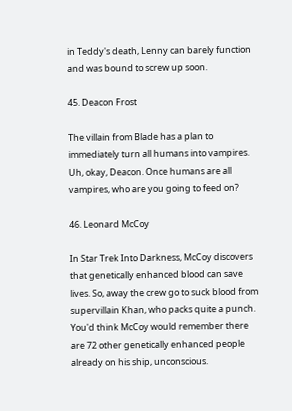in Teddy's death, Lenny can barely function and was bound to screw up soon.

45. Deacon Frost

The villain from Blade has a plan to immediately turn all humans into vampires. Uh, okay, Deacon. Once humans are all vampires, who are you going to feed on?

46. Leonard McCoy

In Star Trek Into Darkness, McCoy discovers that genetically enhanced blood can save lives. So, away the crew go to suck blood from supervillain Khan, who packs quite a punch. You'd think McCoy would remember there are 72 other genetically enhanced people already on his ship, unconscious.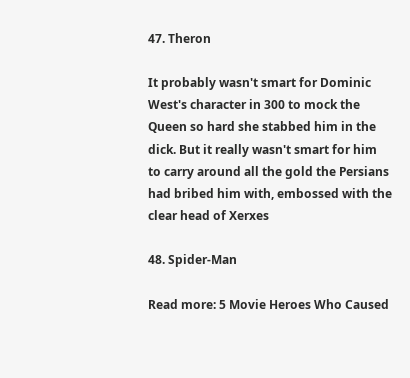47. Theron

It probably wasn't smart for Dominic West's character in 300 to mock the Queen so hard she stabbed him in the dick. But it really wasn't smart for him to carry around all the gold the Persians had bribed him with, embossed with the clear head of Xerxes

48. Spider-Man

Read more: 5 Movie Heroes Who Caused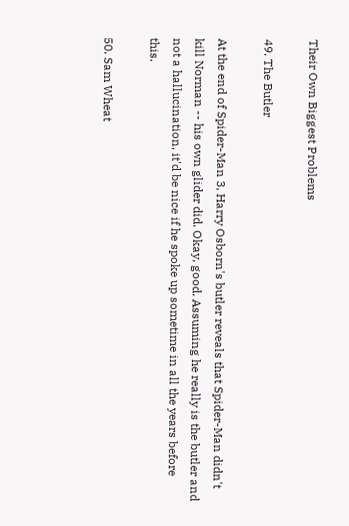Their Own Biggest Problems

49. The Butler

At the end of Spider-Man 3, Harry Osborn's butler reveals that Spider-Man didn't kill Norman -- his own glider did. Okay, good. Assuming he really is the butler and not a hallucination, it'd be nice if he spoke up sometime in all the years before this.

50. Sam Wheat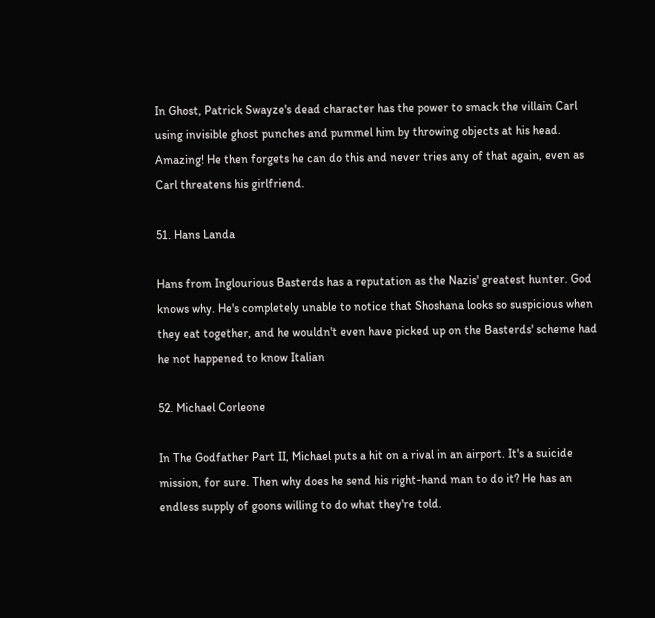In Ghost, Patrick Swayze's dead character has the power to smack the villain Carl using invisible ghost punches and pummel him by throwing objects at his head. Amazing! He then forgets he can do this and never tries any of that again, even as Carl threatens his girlfriend.

51. Hans Landa

Hans from Inglourious Basterds has a reputation as the Nazis' greatest hunter. God knows why. He's completely unable to notice that Shoshana looks so suspicious when they eat together, and he wouldn't even have picked up on the Basterds' scheme had he not happened to know Italian

52. Michael Corleone

In The Godfather Part II, Michael puts a hit on a rival in an airport. It's a suicide mission, for sure. Then why does he send his right-hand man to do it? He has an endless supply of goons willing to do what they're told.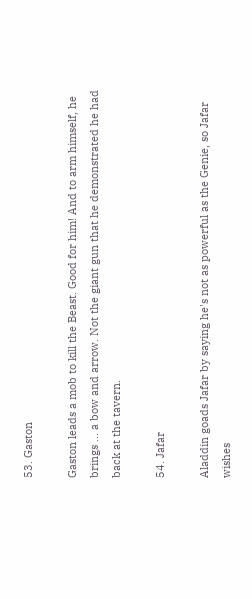53. Gaston

Gaston leads a mob to kill the Beast. Good for him! And to arm himself, he brings ... a bow and arrow. Not the giant gun that he demonstrated he had back at the tavern.

54. Jafar

Aladdin goads Jafar by saying he's not as powerful as the Genie, so Jafar wishes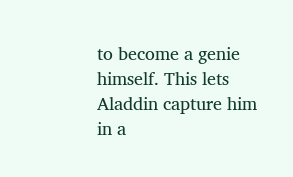to become a genie himself. This lets Aladdin capture him in a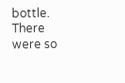bottle. There were so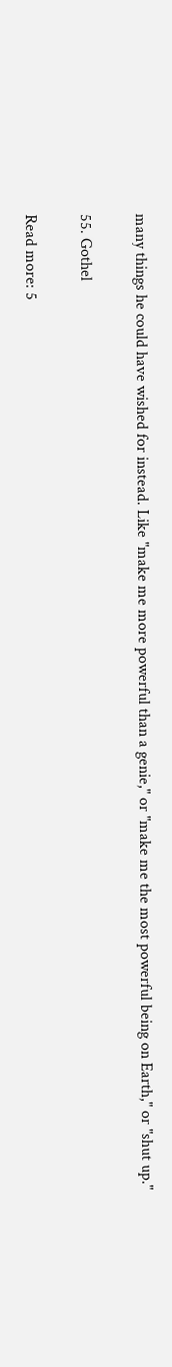many things he could have wished for instead. Like "make me more powerful than a genie," or "make me the most powerful being on Earth," or "shut up."

55. Gothel

Read more: 5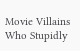Movie Villains Who Stupidly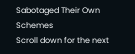Sabotaged Their Own Schemes
Scroll down for the next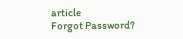article
Forgot Password?